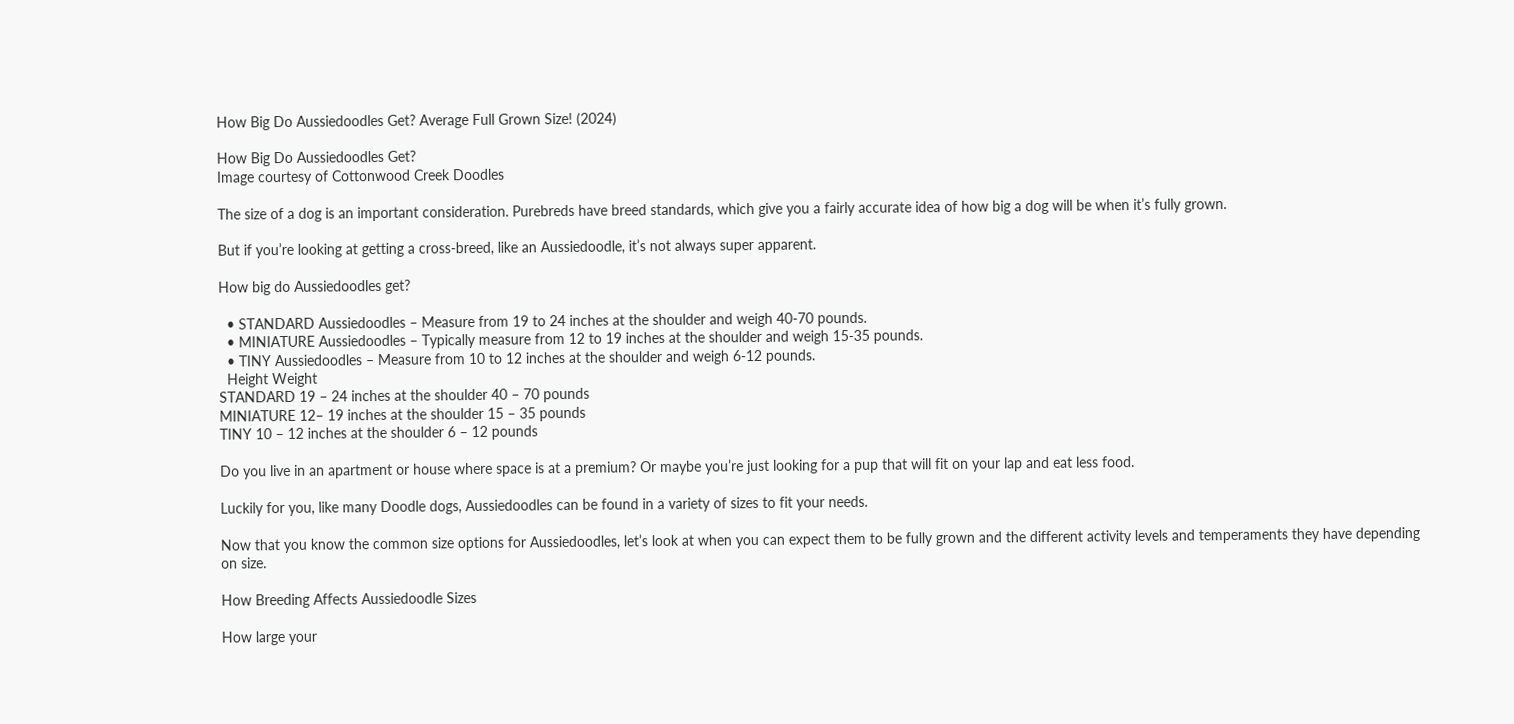How Big Do Aussiedoodles Get? Average Full Grown Size! (2024)

How Big Do Aussiedoodles Get?
Image courtesy of Cottonwood Creek Doodles

The size of a dog is an important consideration. Purebreds have breed standards, which give you a fairly accurate idea of how big a dog will be when it’s fully grown.

But if you’re looking at getting a cross-breed, like an Aussiedoodle, it’s not always super apparent.

How big do Aussiedoodles get?

  • STANDARD Aussiedoodles – Measure from 19 to 24 inches at the shoulder and weigh 40-70 pounds.
  • MINIATURE Aussiedoodles – Typically measure from 12 to 19 inches at the shoulder and weigh 15-35 pounds.
  • TINY Aussiedoodles – Measure from 10 to 12 inches at the shoulder and weigh 6-12 pounds.
  Height Weight
STANDARD 19 – 24 inches at the shoulder 40 – 70 pounds
MINIATURE 12– 19 inches at the shoulder 15 – 35 pounds
TINY 10 – 12 inches at the shoulder 6 – 12 pounds

Do you live in an apartment or house where space is at a premium? Or maybe you’re just looking for a pup that will fit on your lap and eat less food.

Luckily for you, like many Doodle dogs, Aussiedoodles can be found in a variety of sizes to fit your needs.

Now that you know the common size options for Aussiedoodles, let’s look at when you can expect them to be fully grown and the different activity levels and temperaments they have depending on size.

How Breeding Affects Aussiedoodle Sizes

How large your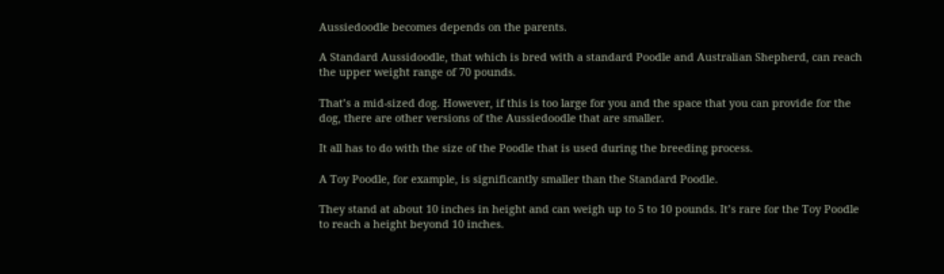Aussiedoodle becomes depends on the parents.

A Standard Aussidoodle, that which is bred with a standard Poodle and Australian Shepherd, can reach the upper weight range of 70 pounds.

That’s a mid-sized dog. However, if this is too large for you and the space that you can provide for the dog, there are other versions of the Aussiedoodle that are smaller.

It all has to do with the size of the Poodle that is used during the breeding process.

A Toy Poodle, for example, is significantly smaller than the Standard Poodle.

They stand at about 10 inches in height and can weigh up to 5 to 10 pounds. It’s rare for the Toy Poodle to reach a height beyond 10 inches.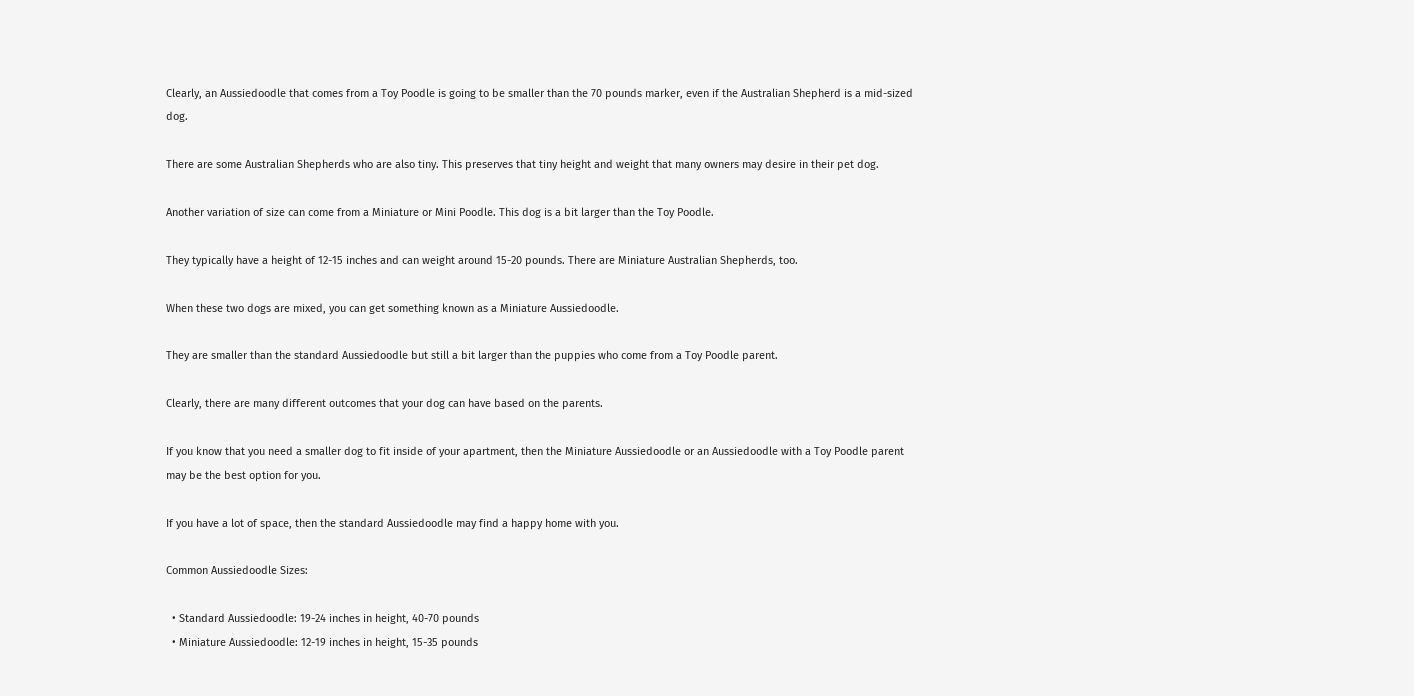Clearly, an Aussiedoodle that comes from a Toy Poodle is going to be smaller than the 70 pounds marker, even if the Australian Shepherd is a mid-sized dog.

There are some Australian Shepherds who are also tiny. This preserves that tiny height and weight that many owners may desire in their pet dog.

Another variation of size can come from a Miniature or Mini Poodle. This dog is a bit larger than the Toy Poodle.

They typically have a height of 12-15 inches and can weight around 15-20 pounds. There are Miniature Australian Shepherds, too.

When these two dogs are mixed, you can get something known as a Miniature Aussiedoodle.

They are smaller than the standard Aussiedoodle but still a bit larger than the puppies who come from a Toy Poodle parent.

Clearly, there are many different outcomes that your dog can have based on the parents.

If you know that you need a smaller dog to fit inside of your apartment, then the Miniature Aussiedoodle or an Aussiedoodle with a Toy Poodle parent may be the best option for you.

If you have a lot of space, then the standard Aussiedoodle may find a happy home with you.

Common Aussiedoodle Sizes:

  • Standard Aussiedoodle: 19-24 inches in height, 40-70 pounds
  • Miniature Aussiedoodle: 12-19 inches in height, 15-35 pounds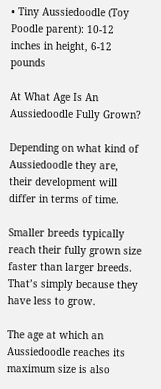• Tiny Aussiedoodle (Toy Poodle parent): 10-12 inches in height, 6-12 pounds

At What Age Is An Aussiedoodle Fully Grown?

Depending on what kind of Aussiedoodle they are, their development will differ in terms of time.

Smaller breeds typically reach their fully grown size faster than larger breeds. That’s simply because they have less to grow.

The age at which an Aussiedoodle reaches its maximum size is also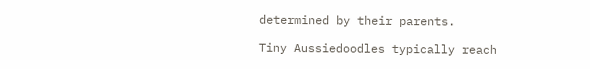determined by their parents.

Tiny Aussiedoodles typically reach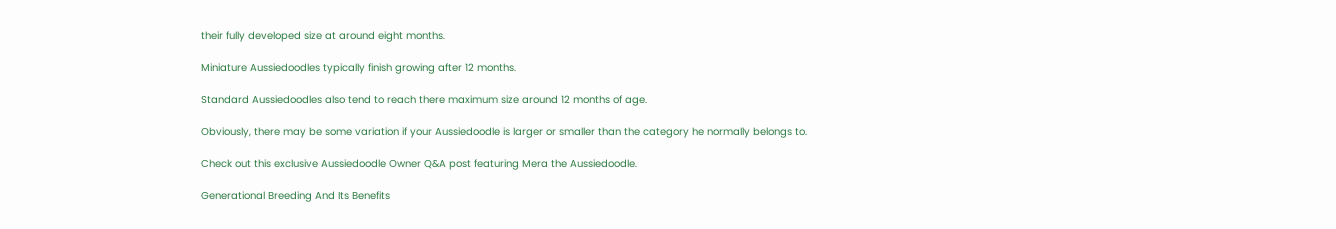their fully developed size at around eight months.

Miniature Aussiedoodles typically finish growing after 12 months.

Standard Aussiedoodles also tend to reach there maximum size around 12 months of age.

Obviously, there may be some variation if your Aussiedoodle is larger or smaller than the category he normally belongs to.

Check out this exclusive Aussiedoodle Owner Q&A post featuring Mera the Aussiedoodle.

Generational Breeding And Its Benefits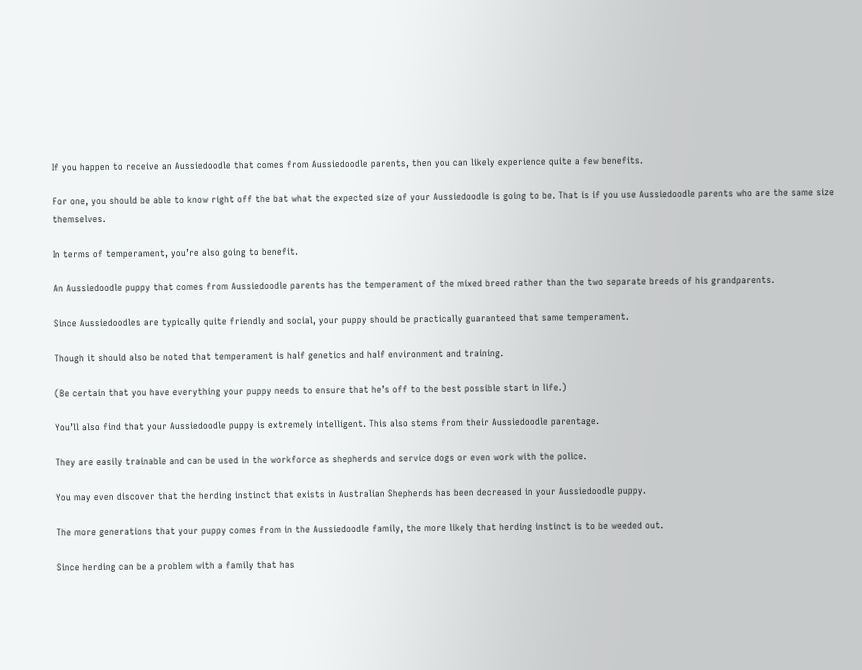If you happen to receive an Aussiedoodle that comes from Aussiedoodle parents, then you can likely experience quite a few benefits.

For one, you should be able to know right off the bat what the expected size of your Aussiedoodle is going to be. That is if you use Aussiedoodle parents who are the same size themselves.

In terms of temperament, you’re also going to benefit.

An Aussiedoodle puppy that comes from Aussiedoodle parents has the temperament of the mixed breed rather than the two separate breeds of his grandparents.

Since Aussiedoodles are typically quite friendly and social, your puppy should be practically guaranteed that same temperament.

Though it should also be noted that temperament is half genetics and half environment and training.

(Be certain that you have everything your puppy needs to ensure that he’s off to the best possible start in life.)

You’ll also find that your Aussiedoodle puppy is extremely intelligent. This also stems from their Aussiedoodle parentage.

They are easily trainable and can be used in the workforce as shepherds and service dogs or even work with the police.

You may even discover that the herding instinct that exists in Australian Shepherds has been decreased in your Aussiedoodle puppy.

The more generations that your puppy comes from in the Aussiedoodle family, the more likely that herding instinct is to be weeded out.

Since herding can be a problem with a family that has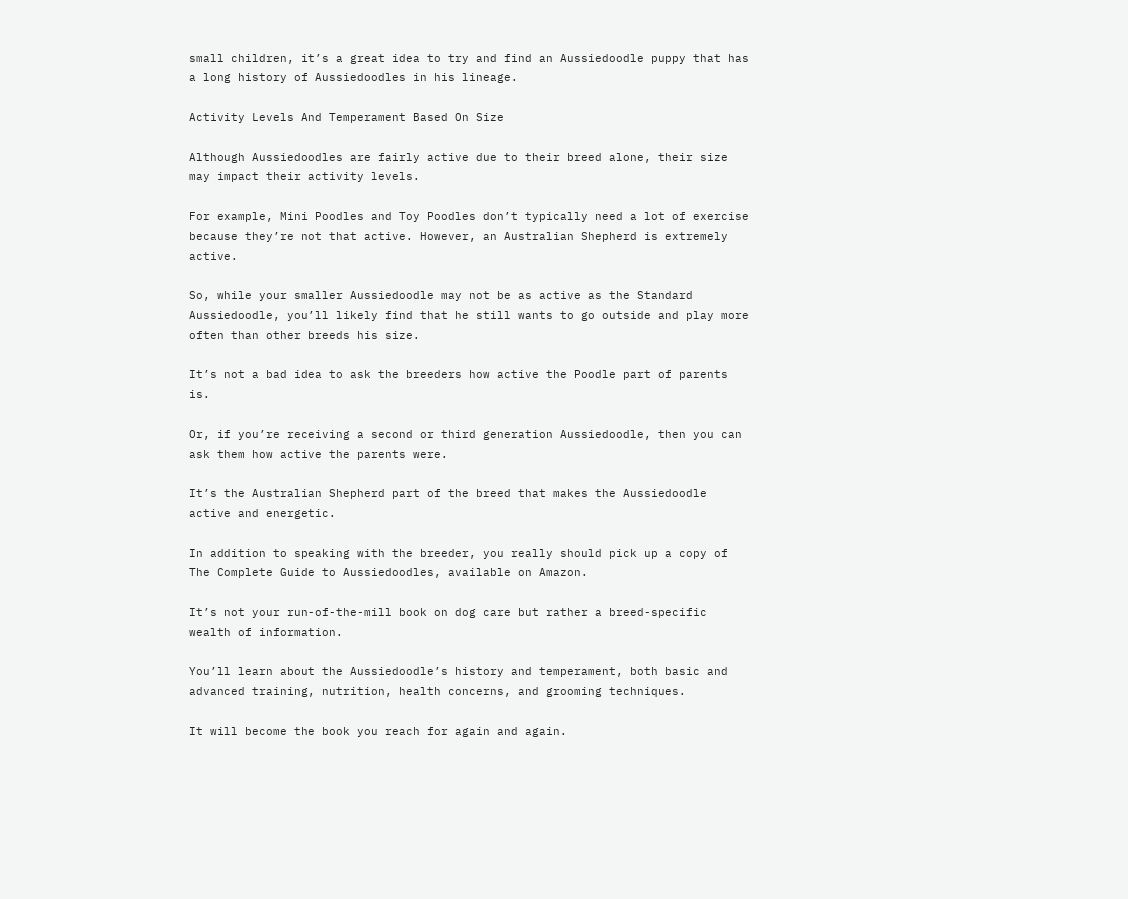small children, it’s a great idea to try and find an Aussiedoodle puppy that has a long history of Aussiedoodles in his lineage.

Activity Levels And Temperament Based On Size

Although Aussiedoodles are fairly active due to their breed alone, their size may impact their activity levels.

For example, Mini Poodles and Toy Poodles don’t typically need a lot of exercise because they’re not that active. However, an Australian Shepherd is extremely active.

So, while your smaller Aussiedoodle may not be as active as the Standard Aussiedoodle, you’ll likely find that he still wants to go outside and play more often than other breeds his size.

It’s not a bad idea to ask the breeders how active the Poodle part of parents is.

Or, if you’re receiving a second or third generation Aussiedoodle, then you can ask them how active the parents were.

It’s the Australian Shepherd part of the breed that makes the Aussiedoodle active and energetic.

In addition to speaking with the breeder, you really should pick up a copy of The Complete Guide to Aussiedoodles, available on Amazon.

It’s not your run-of-the-mill book on dog care but rather a breed-specific wealth of information.

You’ll learn about the Aussiedoodle’s history and temperament, both basic and advanced training, nutrition, health concerns, and grooming techniques.

It will become the book you reach for again and again.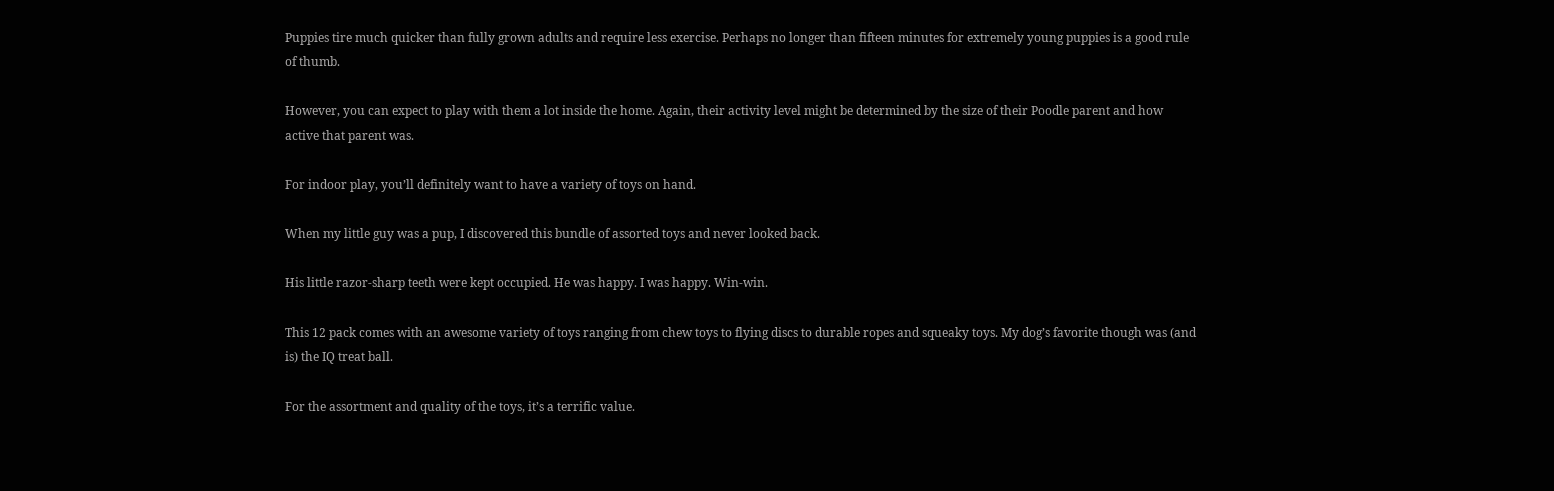Puppies tire much quicker than fully grown adults and require less exercise. Perhaps no longer than fifteen minutes for extremely young puppies is a good rule of thumb.

However, you can expect to play with them a lot inside the home. Again, their activity level might be determined by the size of their Poodle parent and how active that parent was.

For indoor play, you’ll definitely want to have a variety of toys on hand.

When my little guy was a pup, I discovered this bundle of assorted toys and never looked back.

His little razor-sharp teeth were kept occupied. He was happy. I was happy. Win-win.

This 12 pack comes with an awesome variety of toys ranging from chew toys to flying discs to durable ropes and squeaky toys. My dog’s favorite though was (and is) the IQ treat ball.

For the assortment and quality of the toys, it’s a terrific value.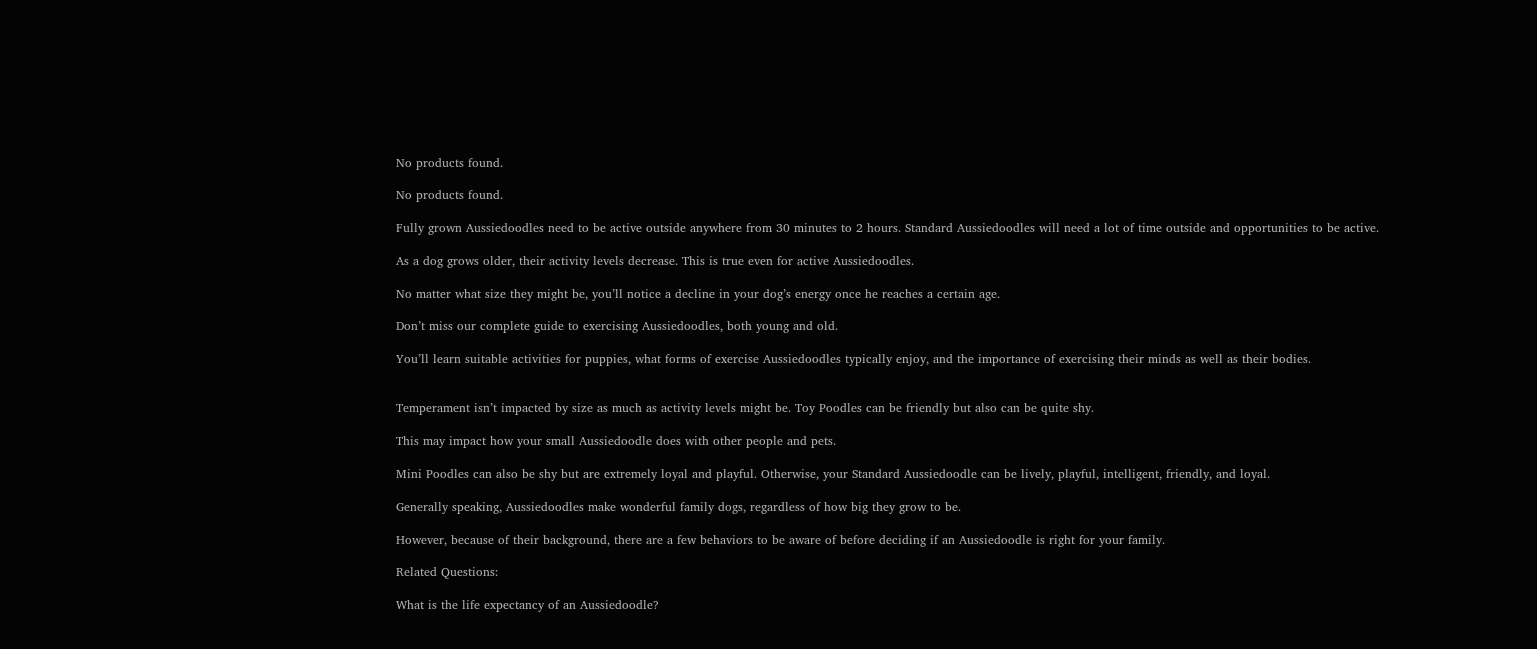No products found.

No products found.

Fully grown Aussiedoodles need to be active outside anywhere from 30 minutes to 2 hours. Standard Aussiedoodles will need a lot of time outside and opportunities to be active.

As a dog grows older, their activity levels decrease. This is true even for active Aussiedoodles.

No matter what size they might be, you’ll notice a decline in your dog’s energy once he reaches a certain age.

Don’t miss our complete guide to exercising Aussiedoodles, both young and old.

You’ll learn suitable activities for puppies, what forms of exercise Aussiedoodles typically enjoy, and the importance of exercising their minds as well as their bodies.


Temperament isn’t impacted by size as much as activity levels might be. Toy Poodles can be friendly but also can be quite shy.

This may impact how your small Aussiedoodle does with other people and pets.

Mini Poodles can also be shy but are extremely loyal and playful. Otherwise, your Standard Aussiedoodle can be lively, playful, intelligent, friendly, and loyal.

Generally speaking, Aussiedoodles make wonderful family dogs, regardless of how big they grow to be.

However, because of their background, there are a few behaviors to be aware of before deciding if an Aussiedoodle is right for your family.

Related Questions:

What is the life expectancy of an Aussiedoodle?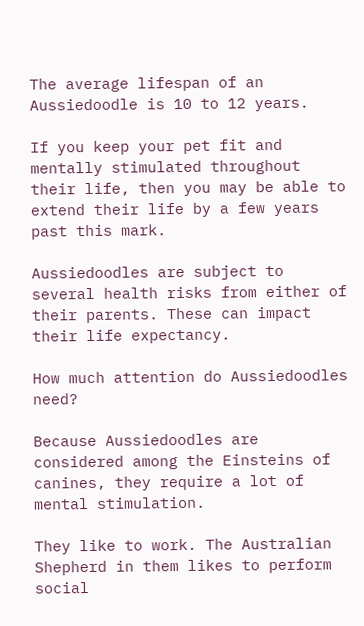The average lifespan of an Aussiedoodle is 10 to 12 years.

If you keep your pet fit and mentally stimulated throughout their life, then you may be able to extend their life by a few years past this mark.

Aussiedoodles are subject to several health risks from either of their parents. These can impact their life expectancy.

How much attention do Aussiedoodles need?

Because Aussiedoodles are considered among the Einsteins of canines, they require a lot of mental stimulation.

They like to work. The Australian Shepherd in them likes to perform social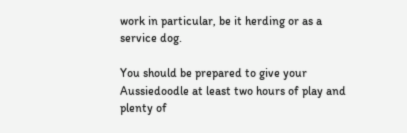work in particular, be it herding or as a service dog.

You should be prepared to give your Aussiedoodle at least two hours of play and plenty of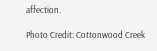affection.

Photo Credit: Cottonwood Creek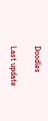Doodles

Last update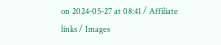on 2024-05-27 at 08:41 / Affiliate links / Images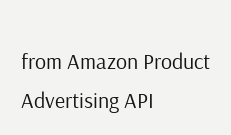from Amazon Product Advertising API